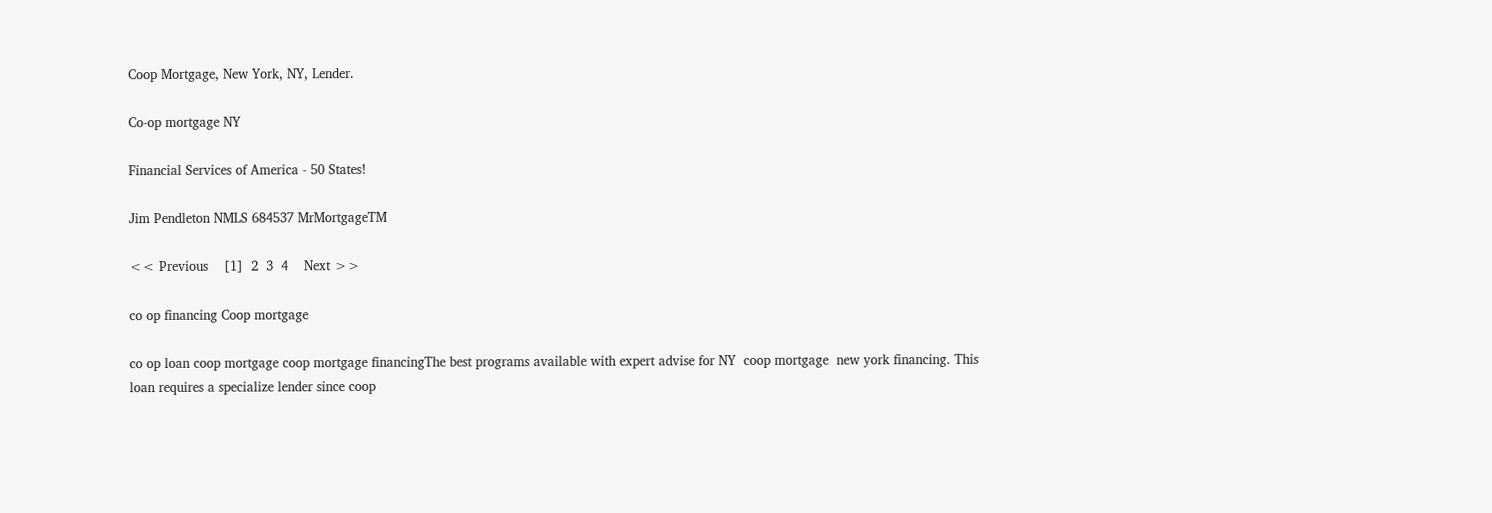Coop Mortgage, New York, NY, Lender.

Co-op mortgage NY

Financial Services of America - 50 States!

Jim Pendleton NMLS 684537 MrMortgageTM

<< Previous    [1]  2  3  4    Next >>

co op financing Coop mortgage

co op loan coop mortgage coop mortgage financingThe best programs available with expert advise for NY  coop mortgage  new york financing. This loan requires a specialize lender since coop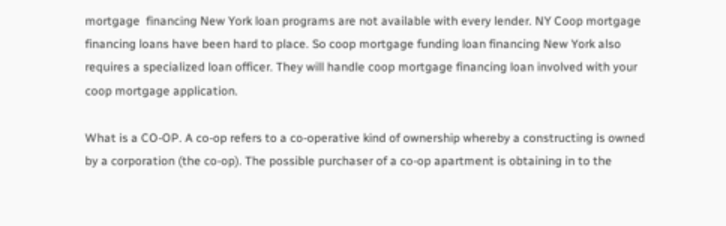mortgage  financing New York loan programs are not available with every lender. NY Coop mortgage financing loans have been hard to place. So coop mortgage funding loan financing New York also requires a specialized loan officer. They will handle coop mortgage financing loan involved with your coop mortgage application.

What is a CO-OP. A co-op refers to a co-operative kind of ownership whereby a constructing is owned by a corporation (the co-op). The possible purchaser of a co-op apartment is obtaining in to the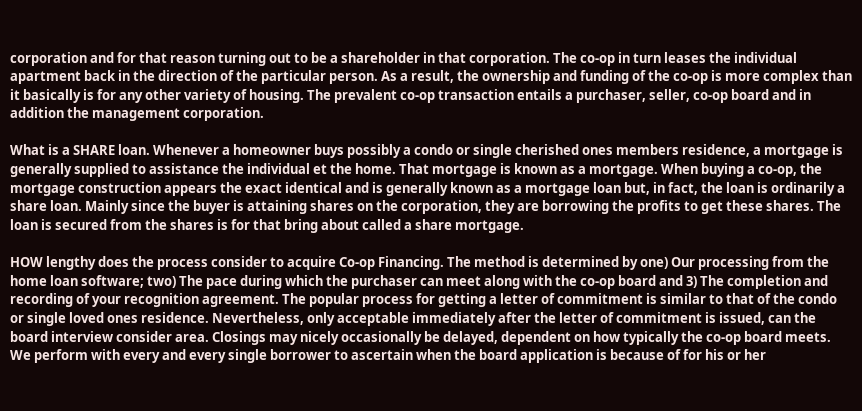corporation and for that reason turning out to be a shareholder in that corporation. The co-op in turn leases the individual apartment back in the direction of the particular person. As a result, the ownership and funding of the co-op is more complex than it basically is for any other variety of housing. The prevalent co-op transaction entails a purchaser, seller, co-op board and in addition the management corporation.

What is a SHARE loan. Whenever a homeowner buys possibly a condo or single cherished ones members residence, a mortgage is generally supplied to assistance the individual et the home. That mortgage is known as a mortgage. When buying a co-op, the mortgage construction appears the exact identical and is generally known as a mortgage loan but, in fact, the loan is ordinarily a share loan. Mainly since the buyer is attaining shares on the corporation, they are borrowing the profits to get these shares. The loan is secured from the shares is for that bring about called a share mortgage.

HOW lengthy does the process consider to acquire Co-op Financing. The method is determined by one) Our processing from the home loan software; two) The pace during which the purchaser can meet along with the co-op board and 3) The completion and recording of your recognition agreement. The popular process for getting a letter of commitment is similar to that of the condo or single loved ones residence. Nevertheless, only acceptable immediately after the letter of commitment is issued, can the board interview consider area. Closings may nicely occasionally be delayed, dependent on how typically the co-op board meets. We perform with every and every single borrower to ascertain when the board application is because of for his or her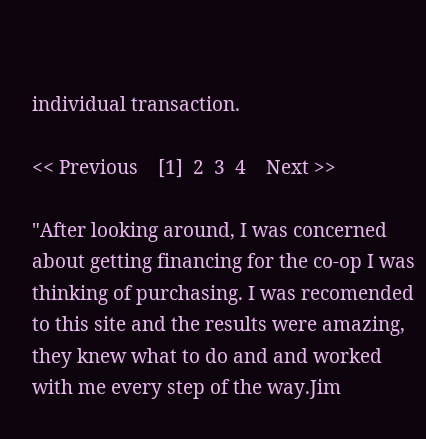individual transaction.

<< Previous    [1]  2  3  4    Next >>

"After looking around, I was concerned about getting financing for the co-op I was thinking of purchasing. I was recomended to this site and the results were amazing, they knew what to do and and worked with me every step of the way.Jim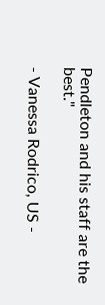Pendleton and his staff are the best."

- Vanessa Rodrico, US -